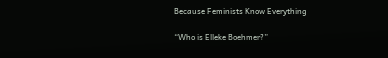Because Feminists Know Everything

“Who is Elleke Boehmer?”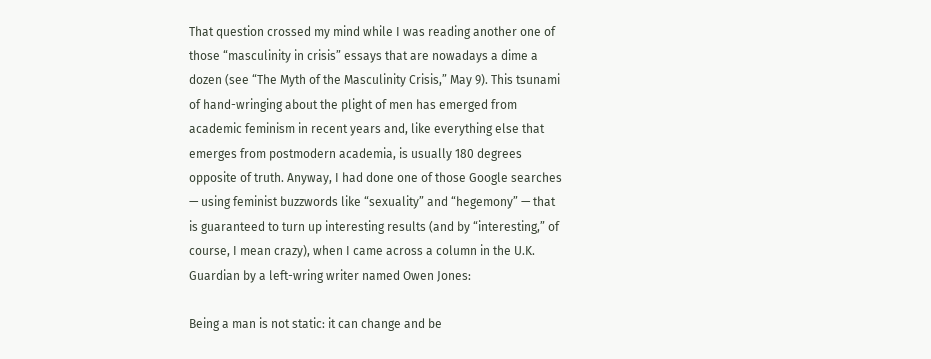That question crossed my mind while I was reading another one of those “masculinity in crisis” essays that are nowadays a dime a dozen (see “The Myth of the Masculinity Crisis,” May 9). This tsunami of hand-wringing about the plight of men has emerged from academic feminism in recent years and, like everything else that emerges from postmodern academia, is usually 180 degrees opposite of truth. Anyway, I had done one of those Google searches — using feminist buzzwords like “sexuality” and “hegemony” — that is guaranteed to turn up interesting results (and by “interesting,” of course, I mean crazy), when I came across a column in the U.K. Guardian by a left-wring writer named Owen Jones:

Being a man is not static: it can change and be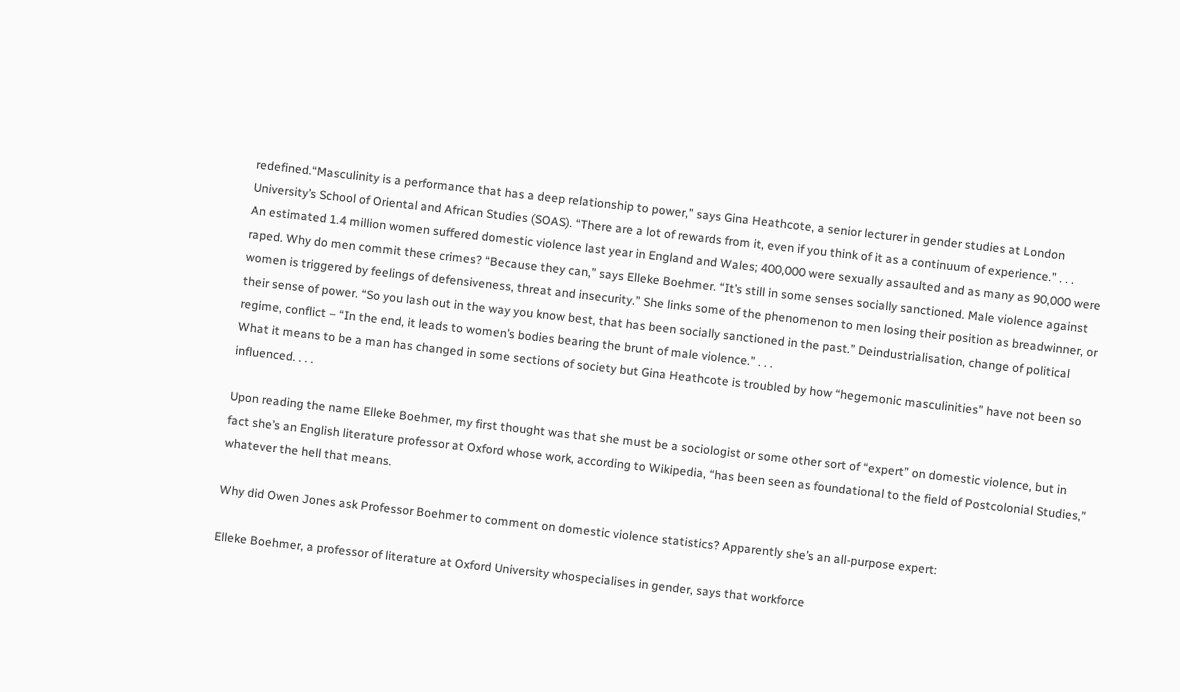redefined.“Masculinity is a performance that has a deep relationship to power,” says Gina Heathcote, a senior lecturer in gender studies at London University’s School of Oriental and African Studies (SOAS). “There are a lot of rewards from it, even if you think of it as a continuum of experience.” . . .
An estimated 1.4 million women suffered domestic violence last year in England and Wales; 400,000 were sexually assaulted and as many as 90,000 were raped. Why do men commit these crimes? “Because they can,” says Elleke Boehmer. “It’s still in some senses socially sanctioned. Male violence against women is triggered by feelings of defensiveness, threat and insecurity.” She links some of the phenomenon to men losing their position as breadwinner, or their sense of power. “So you lash out in the way you know best, that has been socially sanctioned in the past.” Deindustrialisation, change of political regime, conflict – “In the end, it leads to women’s bodies bearing the brunt of male violence.” . . .
What it means to be a man has changed in some sections of society but Gina Heathcote is troubled by how “hegemonic masculinities” have not been so influenced. . . .

Upon reading the name Elleke Boehmer, my first thought was that she must be a sociologist or some other sort of “expert” on domestic violence, but in fact she’s an English literature professor at Oxford whose work, according to Wikipedia, “has been seen as foundational to the field of Postcolonial Studies,” whatever the hell that means.

Why did Owen Jones ask Professor Boehmer to comment on domestic violence statistics? Apparently she’s an all-purpose expert:

Elleke Boehmer, a professor of literature at Oxford University whospecialises in gender, says that workforce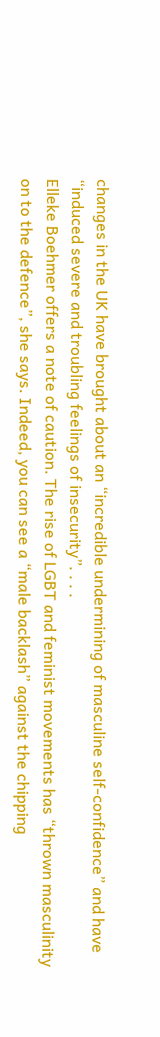changes in the UK have brought about an “incredible undermining of masculine self-confidence” and have “induced severe and troubling feelings of insecurity”. . . .
Elleke Boehmer offers a note of caution. The rise of LGBT and feminist movements has “thrown masculinity on to the defence”, she says. Indeed, you can see a “male backlash” against the chipping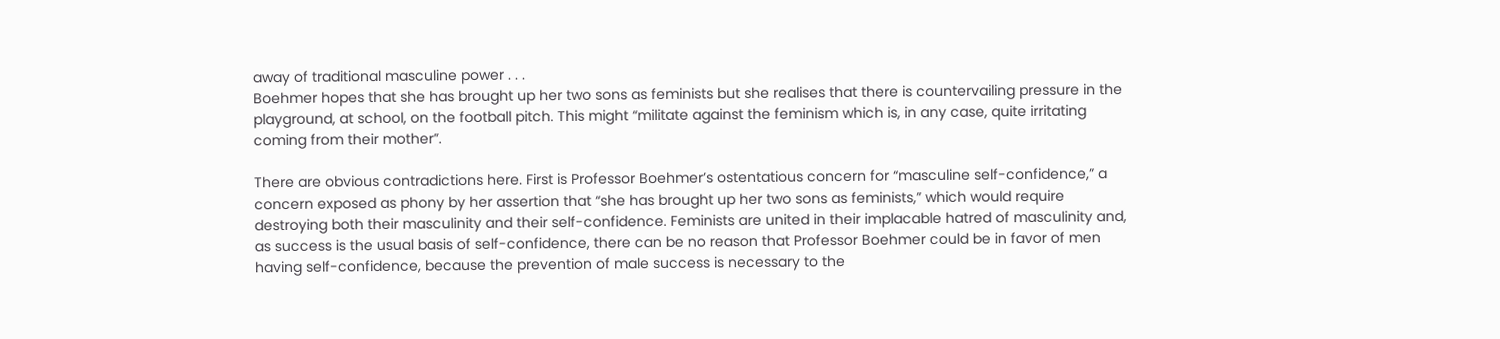away of traditional masculine power . . .
Boehmer hopes that she has brought up her two sons as feminists but she realises that there is countervailing pressure in the playground, at school, on the football pitch. This might “militate against the feminism which is, in any case, quite irritating coming from their mother”.

There are obvious contradictions here. First is Professor Boehmer’s ostentatious concern for “masculine self-confidence,” a concern exposed as phony by her assertion that “she has brought up her two sons as feminists,” which would require destroying both their masculinity and their self-confidence. Feminists are united in their implacable hatred of masculinity and, as success is the usual basis of self-confidence, there can be no reason that Professor Boehmer could be in favor of men having self-confidence, because the prevention of male success is necessary to the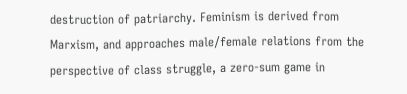destruction of patriarchy. Feminism is derived from Marxism, and approaches male/female relations from the perspective of class struggle, a zero-sum game in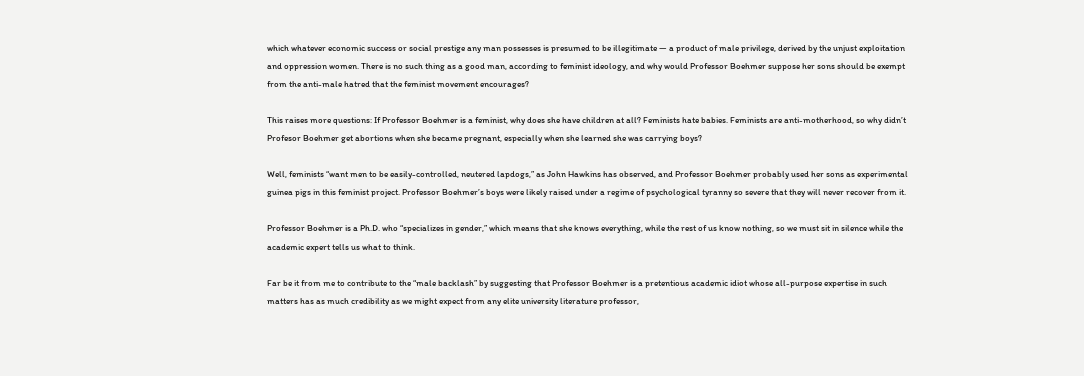which whatever economic success or social prestige any man possesses is presumed to be illegitimate — a product of male privilege, derived by the unjust exploitation and oppression women. There is no such thing as a good man, according to feminist ideology, and why would Professor Boehmer suppose her sons should be exempt from the anti-male hatred that the feminist movement encourages?

This raises more questions: If Professor Boehmer is a feminist, why does she have children at all? Feminists hate babies. Feminists are anti-motherhood, so why didn’t Profesor Boehmer get abortions when she became pregnant, especially when she learned she was carrying boys?

Well, feminists “want men to be easily-controlled, neutered lapdogs,” as John Hawkins has observed, and Professor Boehmer probably used her sons as experimental guinea pigs in this feminist project. Professor Boehmer’s boys were likely raised under a regime of psychological tyranny so severe that they will never recover from it.

Professor Boehmer is a Ph.D. who “specializes in gender,” which means that she knows everything, while the rest of us know nothing, so we must sit in silence while the academic expert tells us what to think.

Far be it from me to contribute to the “male backlash” by suggesting that Professor Boehmer is a pretentious academic idiot whose all-purpose expertise in such matters has as much credibility as we might expect from any elite university literature professor,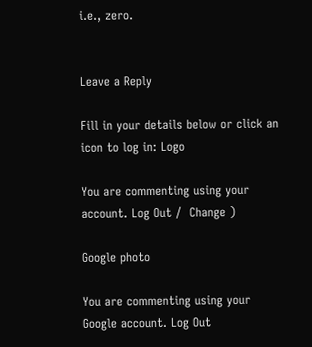i.e., zero.


Leave a Reply

Fill in your details below or click an icon to log in: Logo

You are commenting using your account. Log Out /  Change )

Google photo

You are commenting using your Google account. Log Out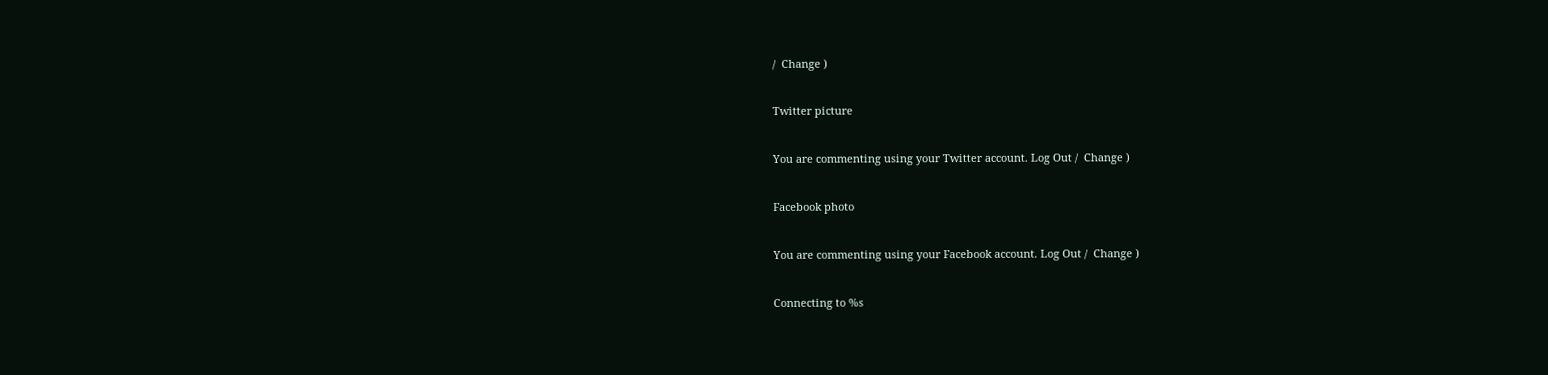/  Change )

Twitter picture

You are commenting using your Twitter account. Log Out /  Change )

Facebook photo

You are commenting using your Facebook account. Log Out /  Change )

Connecting to %s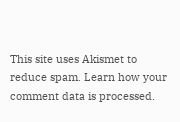This site uses Akismet to reduce spam. Learn how your comment data is processed.